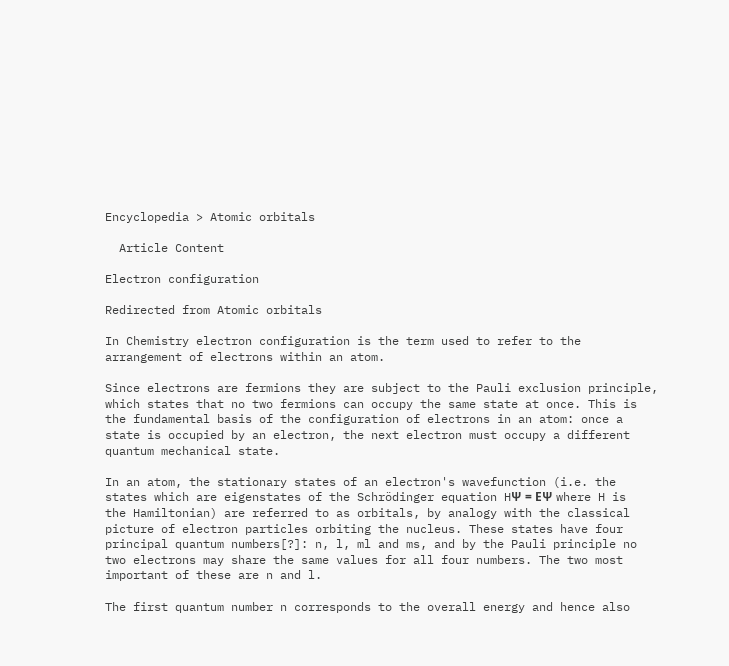Encyclopedia > Atomic orbitals

  Article Content

Electron configuration

Redirected from Atomic orbitals

In Chemistry electron configuration is the term used to refer to the arrangement of electrons within an atom.

Since electrons are fermions they are subject to the Pauli exclusion principle, which states that no two fermions can occupy the same state at once. This is the fundamental basis of the configuration of electrons in an atom: once a state is occupied by an electron, the next electron must occupy a different quantum mechanical state.

In an atom, the stationary states of an electron's wavefunction (i.e. the states which are eigenstates of the Schrödinger equation HΨ = EΨ where H is the Hamiltonian) are referred to as orbitals, by analogy with the classical picture of electron particles orbiting the nucleus. These states have four principal quantum numbers[?]: n, l, ml and ms, and by the Pauli principle no two electrons may share the same values for all four numbers. The two most important of these are n and l.

The first quantum number n corresponds to the overall energy and hence also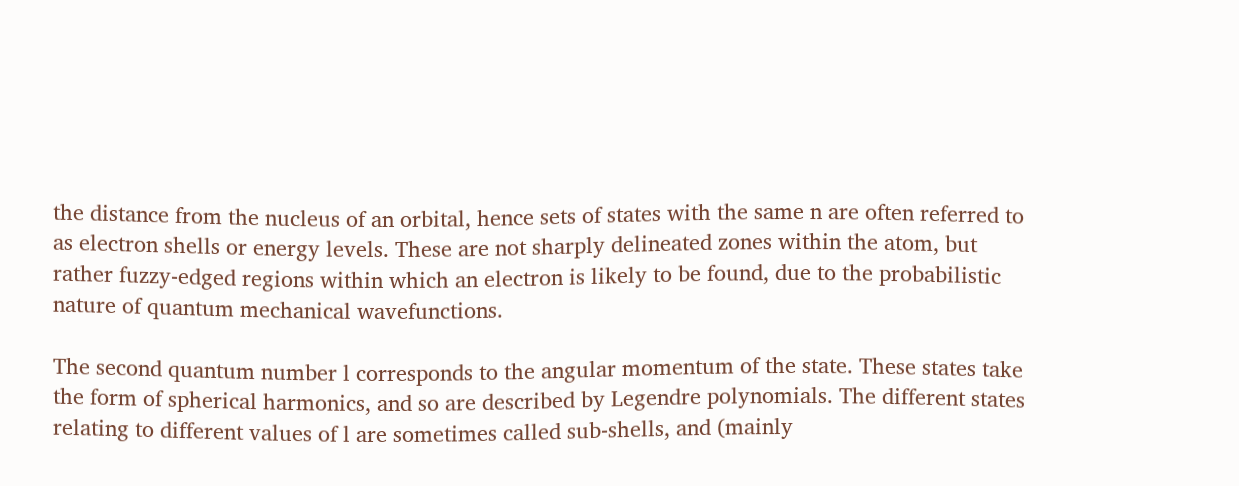the distance from the nucleus of an orbital, hence sets of states with the same n are often referred to as electron shells or energy levels. These are not sharply delineated zones within the atom, but rather fuzzy-edged regions within which an electron is likely to be found, due to the probabilistic nature of quantum mechanical wavefunctions.

The second quantum number l corresponds to the angular momentum of the state. These states take the form of spherical harmonics, and so are described by Legendre polynomials. The different states relating to different values of l are sometimes called sub-shells, and (mainly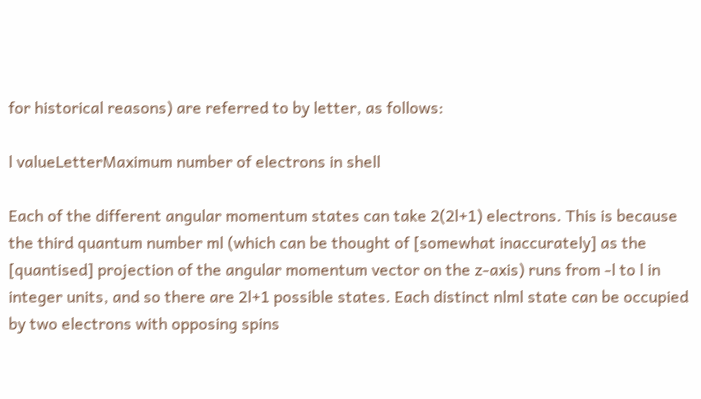for historical reasons) are referred to by letter, as follows:

l valueLetterMaximum number of electrons in shell

Each of the different angular momentum states can take 2(2l+1) electrons. This is because the third quantum number ml (which can be thought of [somewhat inaccurately] as the [quantised] projection of the angular momentum vector on the z-axis) runs from -l to l in integer units, and so there are 2l+1 possible states. Each distinct nlml state can be occupied by two electrons with opposing spins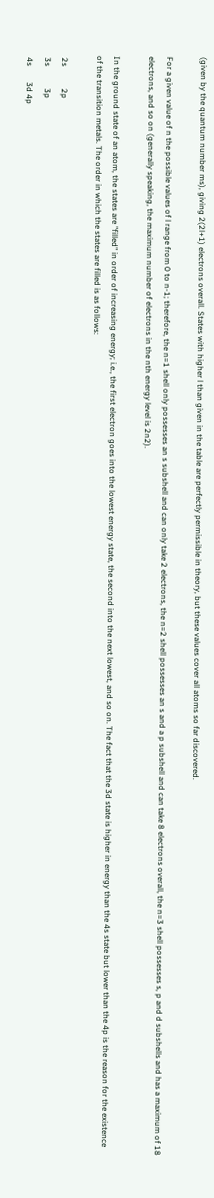(given by the quantum number ms), giving 2(2l+1) electrons overall. States with higher l than given in the table are perfectly permissible in theory, but these values cover all atoms so far discovered.

For a given value of n the possible values of l range from 0 to n-1; therefore, the n=1 shell only possesses an s subshell and can only take 2 electrons, the n=2 shell possesses an s and a p subshell and can take 8 electrons overall, the n=3 shell possesses s, p and d subshells and has a maximum of 18 electrons, and so on (generally speaking, the maximum number of electrons in the nth energy level is 2n2).

In the ground state of an atom, the states are "filled" in order of increasing energy; i.e., the first electron goes into the lowest energy state, the second into the next lowest, and so on. The fact that the 3d state is higher in energy than the 4s state but lower than the 4p is the reason for the existence of the transition metals. The order in which the states are filled is as follows:

 2s           2p
 3s           3p
 4s        3d 4p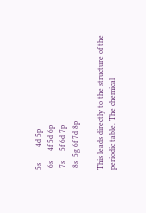5s        4d 5p
 6s     4f 5d 6p
 7s     5f 6d 7p
 8s  5g 6f 7d 8p

This leads directly to the structure of the periodic table. The chemical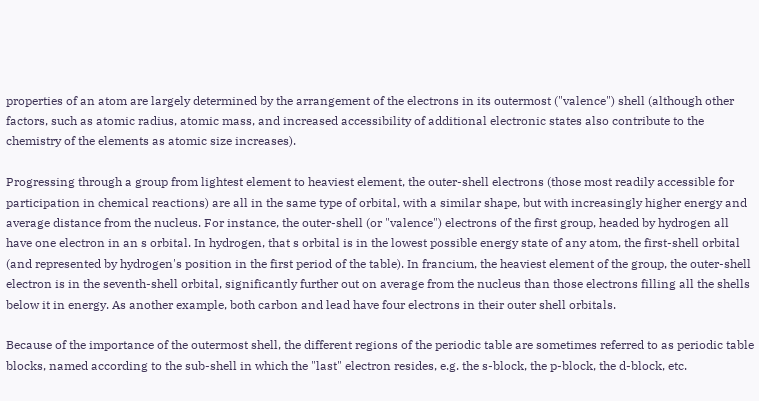properties of an atom are largely determined by the arrangement of the electrons in its outermost ("valence") shell (although other factors, such as atomic radius, atomic mass, and increased accessibility of additional electronic states also contribute to the chemistry of the elements as atomic size increases).

Progressing through a group from lightest element to heaviest element, the outer-shell electrons (those most readily accessible for participation in chemical reactions) are all in the same type of orbital, with a similar shape, but with increasingly higher energy and average distance from the nucleus. For instance, the outer-shell (or "valence") electrons of the first group, headed by hydrogen all have one electron in an s orbital. In hydrogen, that s orbital is in the lowest possible energy state of any atom, the first-shell orbital (and represented by hydrogen's position in the first period of the table). In francium, the heaviest element of the group, the outer-shell electron is in the seventh-shell orbital, significantly further out on average from the nucleus than those electrons filling all the shells below it in energy. As another example, both carbon and lead have four electrons in their outer shell orbitals.

Because of the importance of the outermost shell, the different regions of the periodic table are sometimes referred to as periodic table blocks, named according to the sub-shell in which the "last" electron resides, e.g. the s-block, the p-block, the d-block, etc.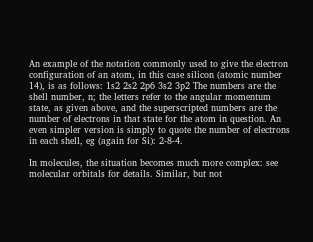An example of the notation commonly used to give the electron configuration of an atom, in this case silicon (atomic number 14), is as follows: 1s2 2s2 2p6 3s2 3p2 The numbers are the shell number, n; the letters refer to the angular momentum state, as given above, and the superscripted numbers are the number of electrons in that state for the atom in question. An even simpler version is simply to quote the number of electrons in each shell, eg (again for Si): 2-8-4.

In molecules, the situation becomes much more complex: see molecular orbitals for details. Similar, but not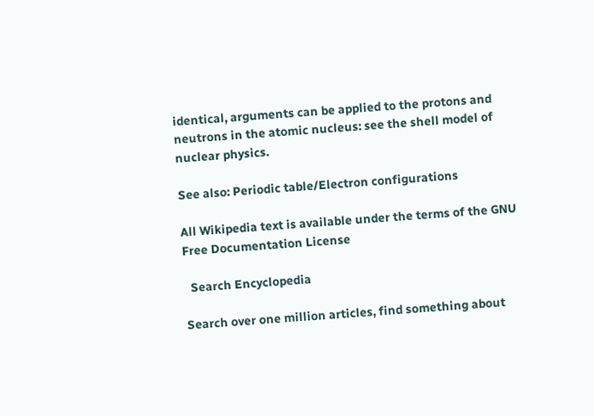identical, arguments can be applied to the protons and neutrons in the atomic nucleus: see the shell model of nuclear physics.

See also: Periodic table/Electron configurations

All Wikipedia text is available under the terms of the GNU Free Documentation License

  Search Encyclopedia

Search over one million articles, find something about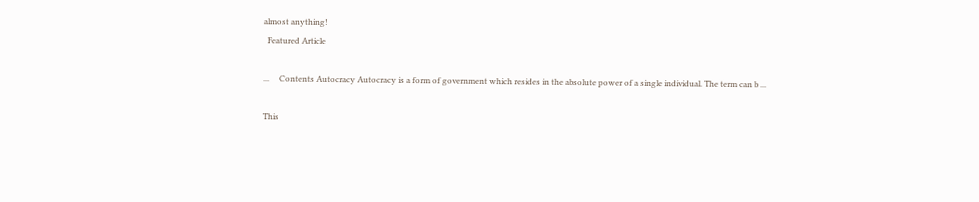almost anything!
  Featured Article

...     Contents Autocracy Autocracy is a form of government which resides in the absolute power of a single individual. The term can b ...

This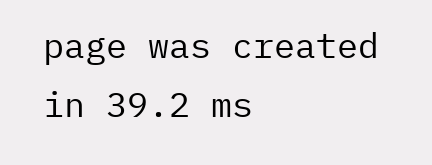page was created in 39.2 ms